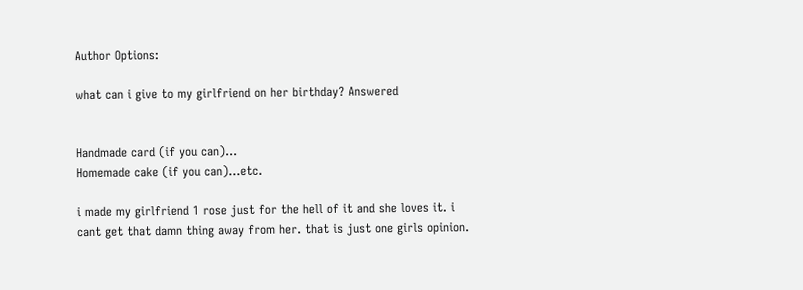Author Options:

what can i give to my girlfriend on her birthday? Answered


Handmade card (if you can)...
Homemade cake (if you can)...etc.

i made my girlfriend 1 rose just for the hell of it and she loves it. i cant get that damn thing away from her. that is just one girls opinion.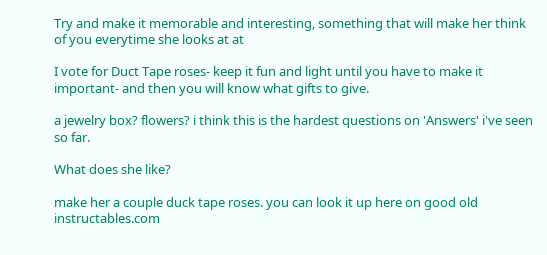Try and make it memorable and interesting, something that will make her think of you everytime she looks at at

I vote for Duct Tape roses- keep it fun and light until you have to make it important- and then you will know what gifts to give.

a jewelry box? flowers? i think this is the hardest questions on 'Answers' i've seen so far.

What does she like?

make her a couple duck tape roses. you can look it up here on good old instructables.com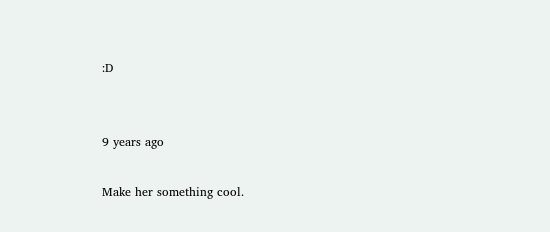:D


9 years ago

Make her something cool.